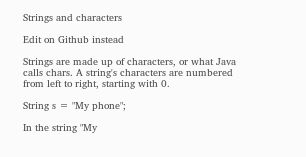Strings and characters

Edit on Github instead

Strings are made up of characters, or what Java calls chars. A string's characters are numbered from left to right, starting with 0.

String s = "My phone";

In the string "My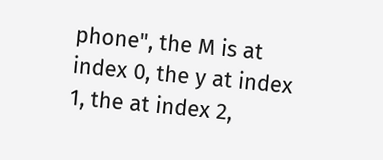phone", the M is at index 0, the y at index 1, the at index 2,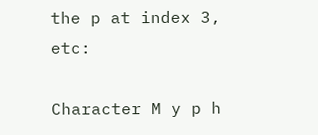the p at index 3, etc:

Character M y p h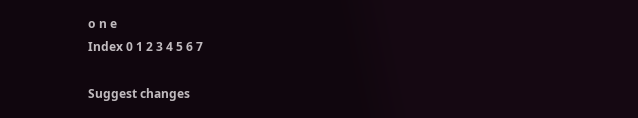o n e
Index 0 1 2 3 4 5 6 7

Suggest changes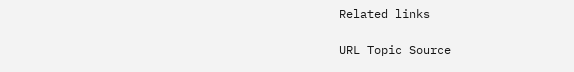Related links

URL Topic Source